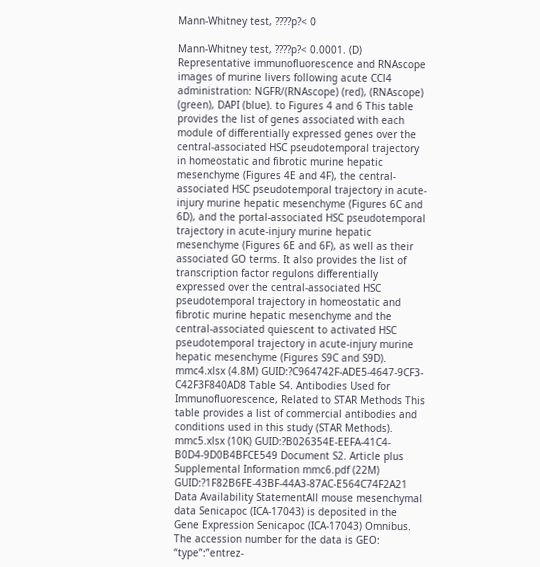Mann-Whitney test, ????p?< 0

Mann-Whitney test, ????p?< 0.0001. (D) Representative immunofluorescence and RNAscope images of murine livers following acute CCl4 administration: NGFR/(RNAscope) (red), (RNAscope) (green), DAPI (blue). to Figures 4 and 6 This table provides the list of genes associated with each module of differentially expressed genes over the central-associated HSC pseudotemporal trajectory in homeostatic and fibrotic murine hepatic mesenchyme (Figures 4E and 4F), the central-associated HSC pseudotemporal trajectory in acute-injury murine hepatic mesenchyme (Figures 6C and 6D), and the portal-associated HSC pseudotemporal trajectory in acute-injury murine hepatic mesenchyme (Figures 6E and 6F), as well as their associated GO terms. It also provides the list of transcription factor regulons differentially expressed over the central-associated HSC pseudotemporal trajectory in homeostatic and fibrotic murine hepatic mesenchyme and the central-associated quiescent to activated HSC pseudotemporal trajectory in acute-injury murine hepatic mesenchyme (Figures S9C and S9D). mmc4.xlsx (4.8M) GUID:?C964742F-ADE5-4647-9CF3-C42F3F840AD8 Table S4. Antibodies Used for Immunofluorescence, Related to STAR Methods This table provides a list of commercial antibodies and conditions used in this study (STAR Methods). mmc5.xlsx (10K) GUID:?B026354E-EEFA-41C4-B0D4-9D0B4BFCE549 Document S2. Article plus Supplemental Information mmc6.pdf (22M) GUID:?1F82B6FE-43BF-44A3-87AC-E564C74F2A21 Data Availability StatementAll mouse mesenchymal data Senicapoc (ICA-17043) is deposited in the Gene Expression Senicapoc (ICA-17043) Omnibus. The accession number for the data is GEO: “type”:”entrez-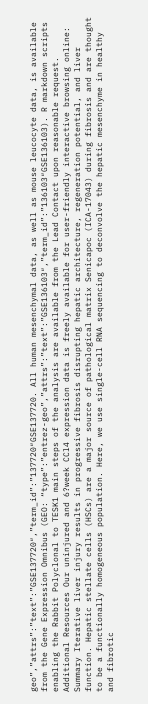geo”,”attrs”:”text”:”GSE137720″,”term_id”:”137720″GSE137720. All human mesenchymal data, as well as mouse leucocyte data, is available from the Gene Expression Omnibus (GEO: “type”:”entrez-geo”,”attrs”:”text”:”GSE136103″,”term_id”:”136103″GSE136103). R markdown scripts enabling the Rabbit Polyclonal to TESK1 main steps of the analysis are available from the Lead Contact upon reasonable request. Additional Resources Our uninjured and 6?week CCl4 expression data is freely available for user-friendly interactive browsing online: Summary Iterative liver injury results in progressive fibrosis disrupting hepatic architecture, regeneration potential, and liver function. Hepatic stellate cells (HSCs) are a major source of pathological matrix Senicapoc (ICA-17043) during fibrosis and are thought to be a functionally homogeneous population. Here, we use single-cell RNA sequencing to deconvolve the hepatic mesenchyme in healthy and fibrotic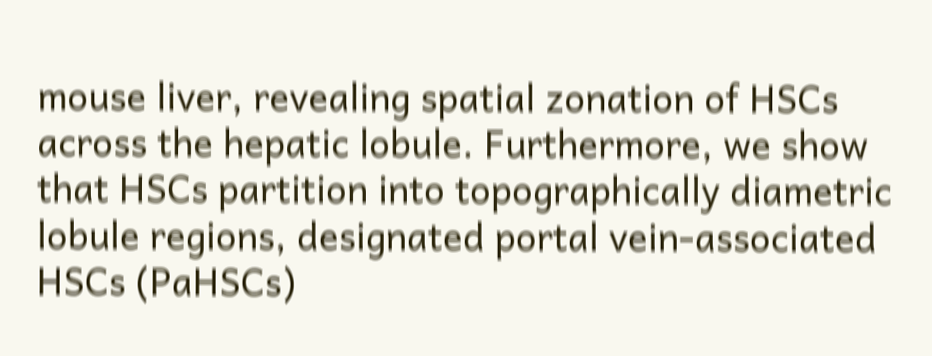mouse liver, revealing spatial zonation of HSCs across the hepatic lobule. Furthermore, we show that HSCs partition into topographically diametric lobule regions, designated portal vein-associated HSCs (PaHSCs)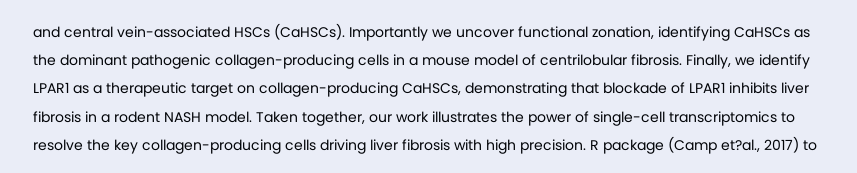and central vein-associated HSCs (CaHSCs). Importantly we uncover functional zonation, identifying CaHSCs as the dominant pathogenic collagen-producing cells in a mouse model of centrilobular fibrosis. Finally, we identify LPAR1 as a therapeutic target on collagen-producing CaHSCs, demonstrating that blockade of LPAR1 inhibits liver fibrosis in a rodent NASH model. Taken together, our work illustrates the power of single-cell transcriptomics to resolve the key collagen-producing cells driving liver fibrosis with high precision. R package (Camp et?al., 2017) to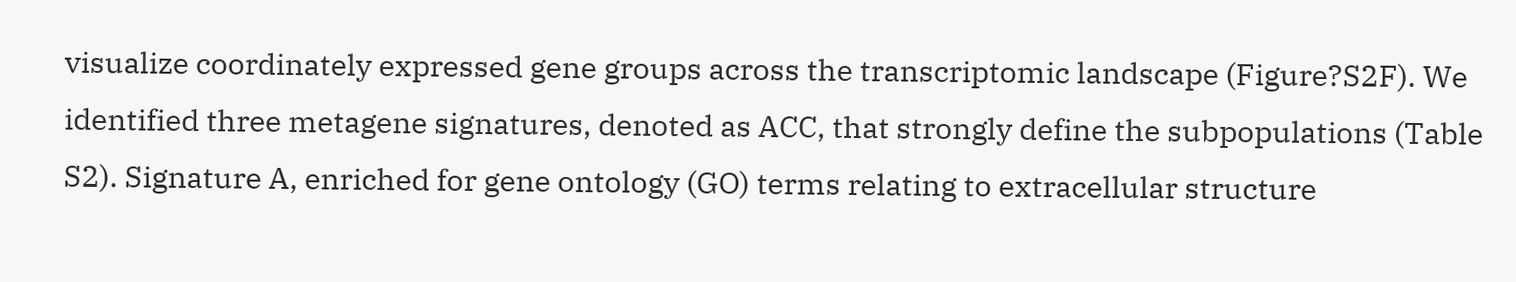visualize coordinately expressed gene groups across the transcriptomic landscape (Figure?S2F). We identified three metagene signatures, denoted as ACC, that strongly define the subpopulations (Table S2). Signature A, enriched for gene ontology (GO) terms relating to extracellular structure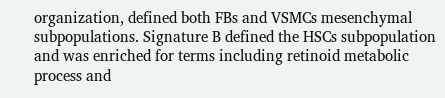organization, defined both FBs and VSMCs mesenchymal subpopulations. Signature B defined the HSCs subpopulation and was enriched for terms including retinoid metabolic process and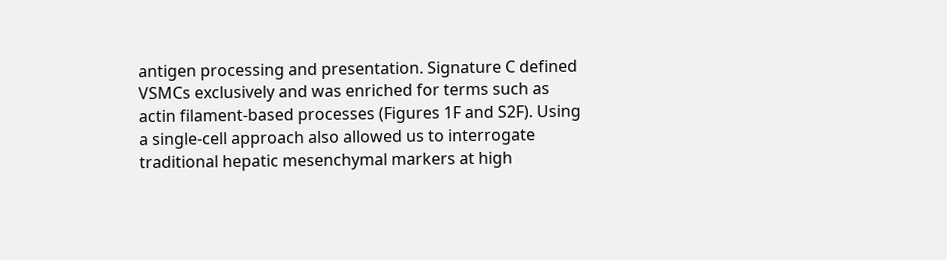antigen processing and presentation. Signature C defined VSMCs exclusively and was enriched for terms such as actin filament-based processes (Figures 1F and S2F). Using a single-cell approach also allowed us to interrogate traditional hepatic mesenchymal markers at high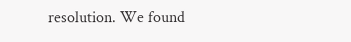resolution. We found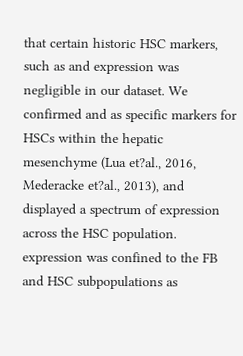that certain historic HSC markers, such as and expression was negligible in our dataset. We confirmed and as specific markers for HSCs within the hepatic mesenchyme (Lua et?al., 2016, Mederacke et?al., 2013), and displayed a spectrum of expression across the HSC population. expression was confined to the FB and HSC subpopulations as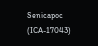Senicapoc (ICA-17043)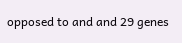opposed to and and 29 genes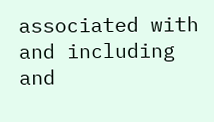associated with and including and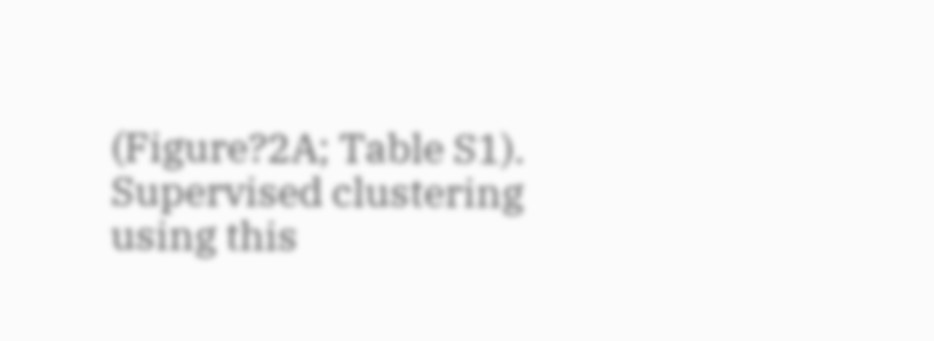(Figure?2A; Table S1). Supervised clustering using this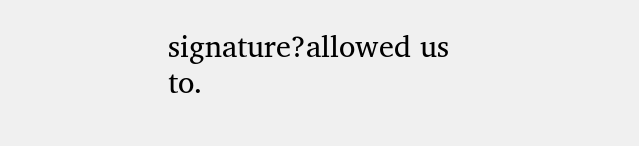signature?allowed us to.